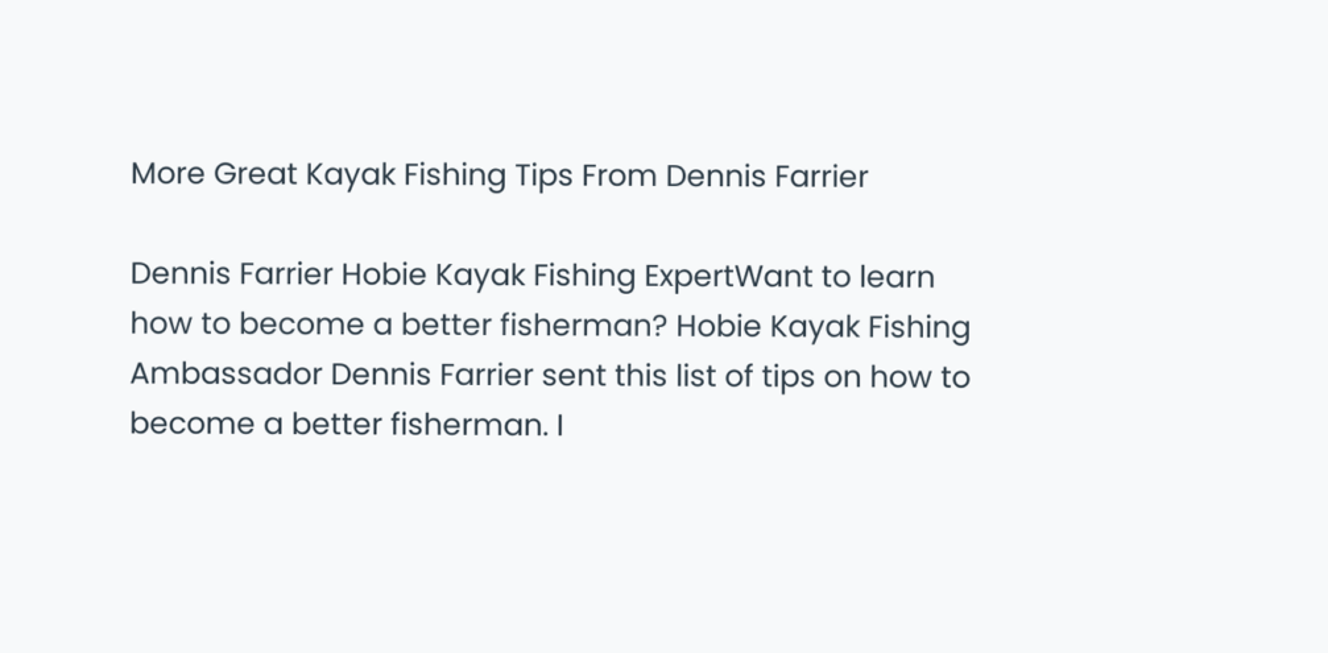More Great Kayak Fishing Tips From Dennis Farrier

Dennis Farrier Hobie Kayak Fishing ExpertWant to learn how to become a better fisherman? Hobie Kayak Fishing Ambassador Dennis Farrier sent this list of tips on how to become a better fisherman. I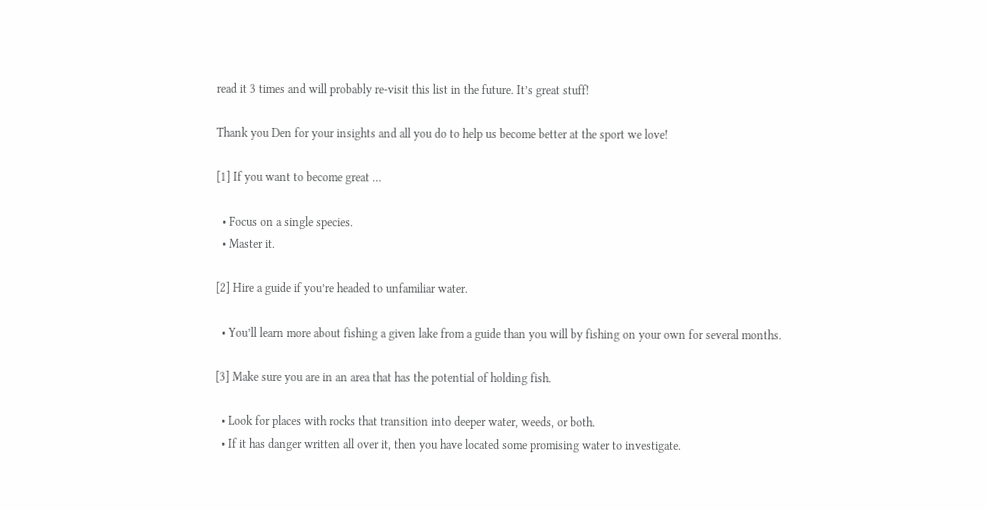read it 3 times and will probably re-visit this list in the future. It’s great stuff!

Thank you Den for your insights and all you do to help us become better at the sport we love!

[1] If you want to become great …

  • Focus on a single species.
  • Master it.

[2] Hire a guide if you’re headed to unfamiliar water.

  • You’ll learn more about fishing a given lake from a guide than you will by fishing on your own for several months.

[3] Make sure you are in an area that has the potential of holding fish.

  • Look for places with rocks that transition into deeper water, weeds, or both.
  • If it has danger written all over it, then you have located some promising water to investigate.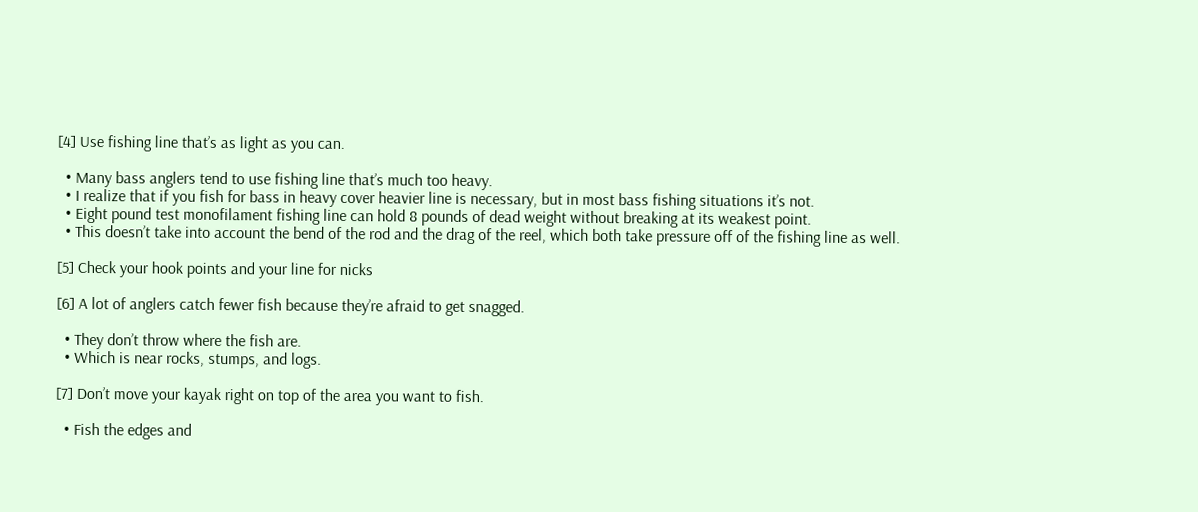[4] Use fishing line that’s as light as you can.

  • Many bass anglers tend to use fishing line that’s much too heavy.
  • I realize that if you fish for bass in heavy cover heavier line is necessary, but in most bass fishing situations it’s not.
  • Eight pound test monofilament fishing line can hold 8 pounds of dead weight without breaking at its weakest point.
  • This doesn’t take into account the bend of the rod and the drag of the reel, which both take pressure off of the fishing line as well.

[5] Check your hook points and your line for nicks

[6] A lot of anglers catch fewer fish because they’re afraid to get snagged.

  • They don’t throw where the fish are.
  • Which is near rocks, stumps, and logs.

[7] Don’t move your kayak right on top of the area you want to fish.

  • Fish the edges and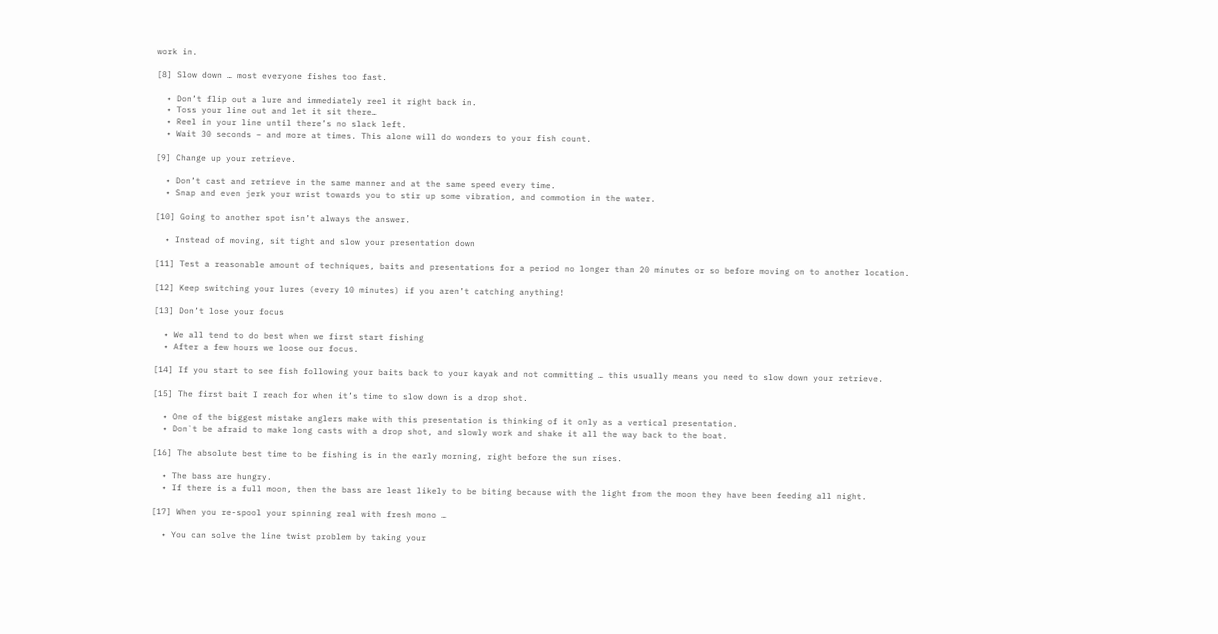work in.

[8] Slow down … most everyone fishes too fast.

  • Don’t flip out a lure and immediately reel it right back in.
  • Toss your line out and let it sit there…
  • Reel in your line until there’s no slack left.
  • Wait 30 seconds – and more at times. This alone will do wonders to your fish count.

[9] Change up your retrieve.

  • Don’t cast and retrieve in the same manner and at the same speed every time.
  • Snap and even jerk your wrist towards you to stir up some vibration, and commotion in the water.

[10] Going to another spot isn’t always the answer.

  • Instead of moving, sit tight and slow your presentation down

[11] Test a reasonable amount of techniques, baits and presentations for a period no longer than 20 minutes or so before moving on to another location.

[12] Keep switching your lures (every 10 minutes) if you aren’t catching anything!

[13] Don’t lose your focus

  • We all tend to do best when we first start fishing
  • After a few hours we loose our focus.

[14] If you start to see fish following your baits back to your kayak and not committing … this usually means you need to slow down your retrieve.

[15] The first bait I reach for when it’s time to slow down is a drop shot.

  • One of the biggest mistake anglers make with this presentation is thinking of it only as a vertical presentation.
  • Don`t be afraid to make long casts with a drop shot, and slowly work and shake it all the way back to the boat.

[16] The absolute best time to be fishing is in the early morning, right before the sun rises.

  • The bass are hungry.
  • If there is a full moon, then the bass are least likely to be biting because with the light from the moon they have been feeding all night.

[17] When you re-spool your spinning real with fresh mono …

  • You can solve the line twist problem by taking your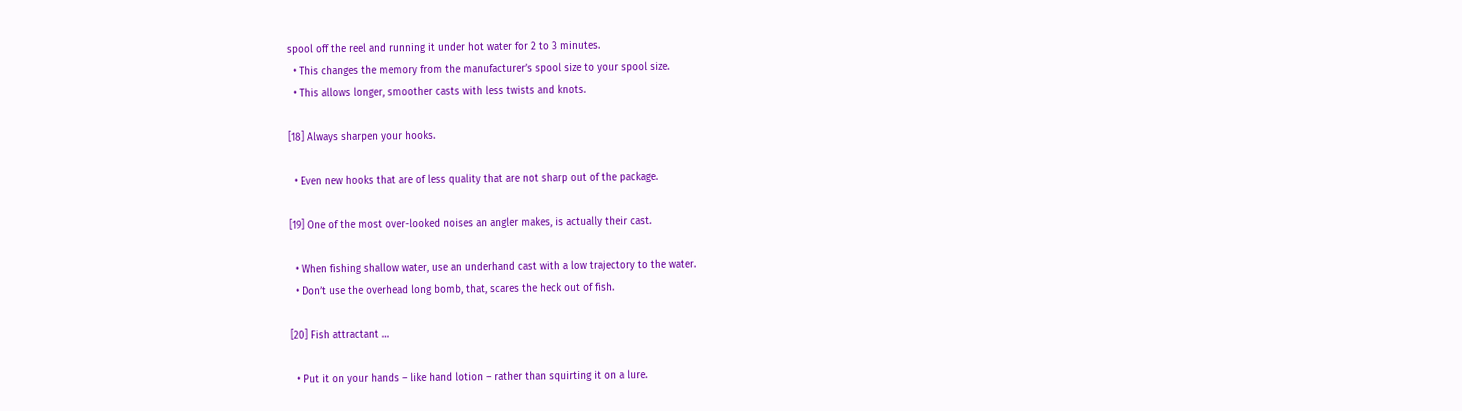spool off the reel and running it under hot water for 2 to 3 minutes.
  • This changes the memory from the manufacturer’s spool size to your spool size.
  • This allows longer, smoother casts with less twists and knots.

[18] Always sharpen your hooks.

  • Even new hooks that are of less quality that are not sharp out of the package.

[19] One of the most over-looked noises an angler makes, is actually their cast.

  • When fishing shallow water, use an underhand cast with a low trajectory to the water.
  • Don’t use the overhead long bomb, that, scares the heck out of fish.

[20] Fish attractant …

  • Put it on your hands – like hand lotion – rather than squirting it on a lure.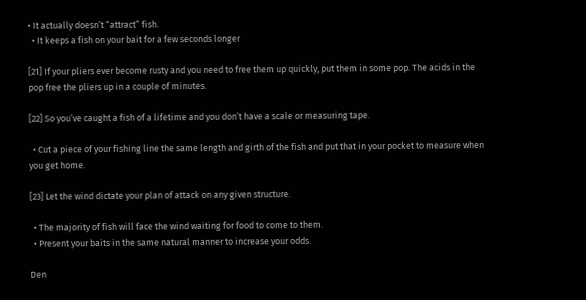• It actually doesn’t “attract” fish.
  • It keeps a fish on your bait for a few seconds longer

[21] If your pliers ever become rusty and you need to free them up quickly, put them in some pop. The acids in the pop free the pliers up in a couple of minutes.

[22] So you’ve caught a fish of a lifetime and you don’t have a scale or measuring tape.

  • Cut a piece of your fishing line the same length and girth of the fish and put that in your pocket to measure when you get home.

[23] Let the wind dictate your plan of attack on any given structure.

  • The majority of fish will face the wind waiting for food to come to them.
  • Present your baits in the same natural manner to increase your odds.

Den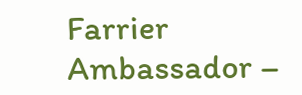Farrier
Ambassador –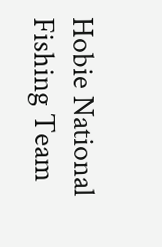Hobie National Fishing Team